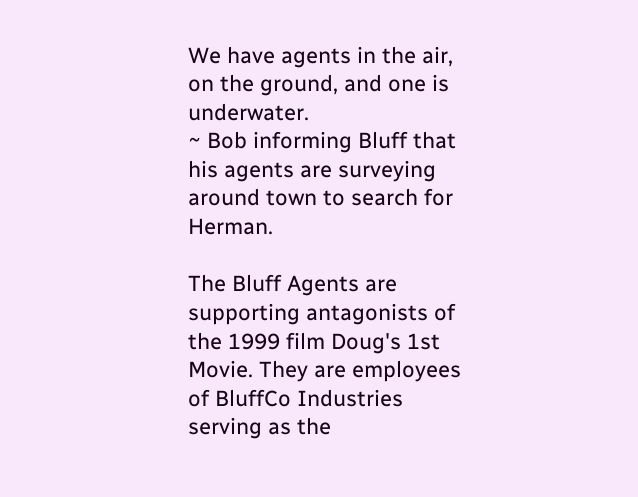We have agents in the air, on the ground, and one is underwater.
~ Bob informing Bluff that his agents are surveying around town to search for Herman.

The Bluff Agents are supporting antagonists of the 1999 film Doug's 1st Movie. They are employees of BluffCo Industries serving as the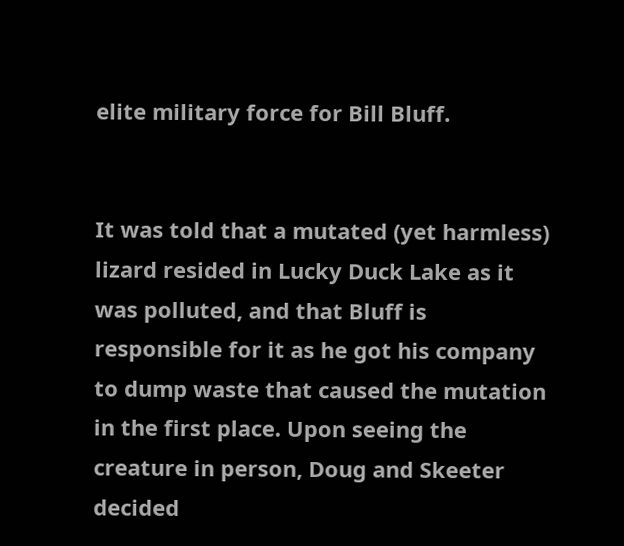elite military force for Bill Bluff.


It was told that a mutated (yet harmless) lizard resided in Lucky Duck Lake as it was polluted, and that Bluff is responsible for it as he got his company to dump waste that caused the mutation in the first place. Upon seeing the creature in person, Doug and Skeeter decided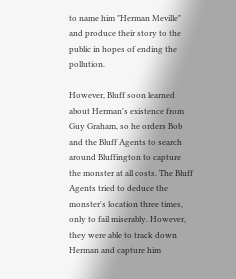to name him "Herman Meville" and produce their story to the public in hopes of ending the pollution.

However, Bluff soon learned about Herman's existence from Guy Graham, so he orders Bob and the Bluff Agents to search around Bluffington to capture the monster at all costs. The Bluff Agents tried to deduce the monster's location three times, only to fail miserably. However, they were able to track down Herman and capture him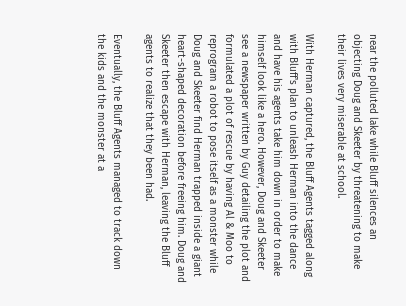near the polluted lake while Bluff silences an objecting Doug and Skeeter by threatening to make their lives very miserable at school.

With Herman captured, the Bluff Agents tagged along with Bluff's plan to unleash Herman into the dance and have his agents take him down in order to make himself look like a hero. However, Doug and Skeeter see a newspaper written by Guy detailing the plot and formulated a plot of rescue by having Al & Moo to reprogram a robot to pose itself as a monster while Doug and Skeeter find Herman trapped inside a giant heart-shaped decoration before freeing him. Doug and Skeeter then escape with Herman, leaving the Bluff agents to realize that they been had.

Eventually, the Bluff Agents managed to track down the kids and the monster at a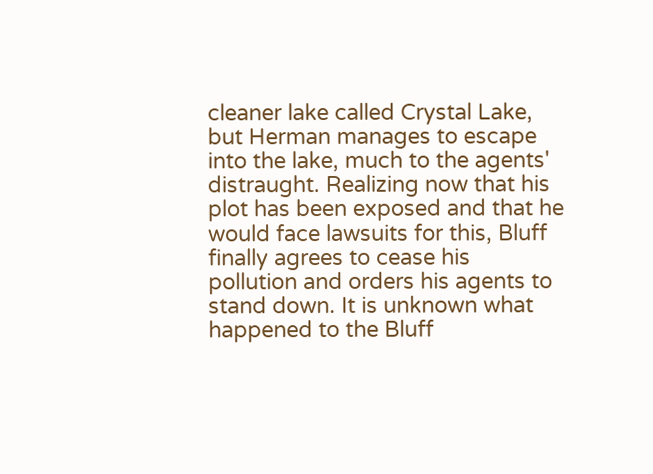cleaner lake called Crystal Lake, but Herman manages to escape into the lake, much to the agents' distraught. Realizing now that his plot has been exposed and that he would face lawsuits for this, Bluff finally agrees to cease his pollution and orders his agents to stand down. It is unknown what happened to the Bluff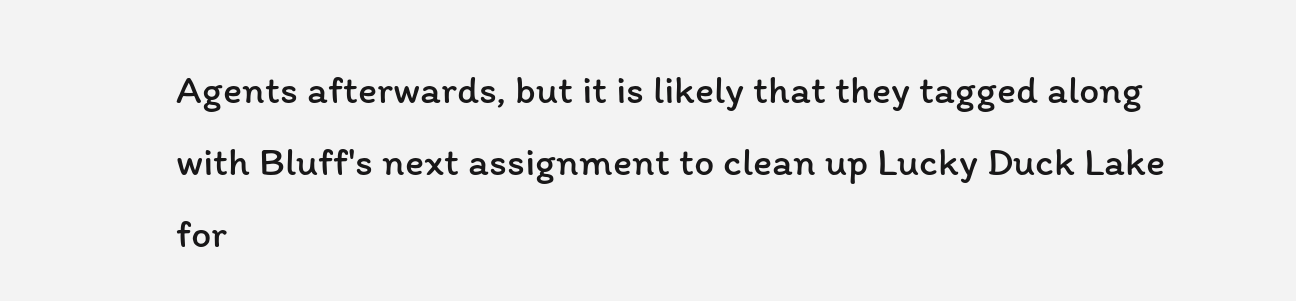Agents afterwards, but it is likely that they tagged along with Bluff's next assignment to clean up Lucky Duck Lake for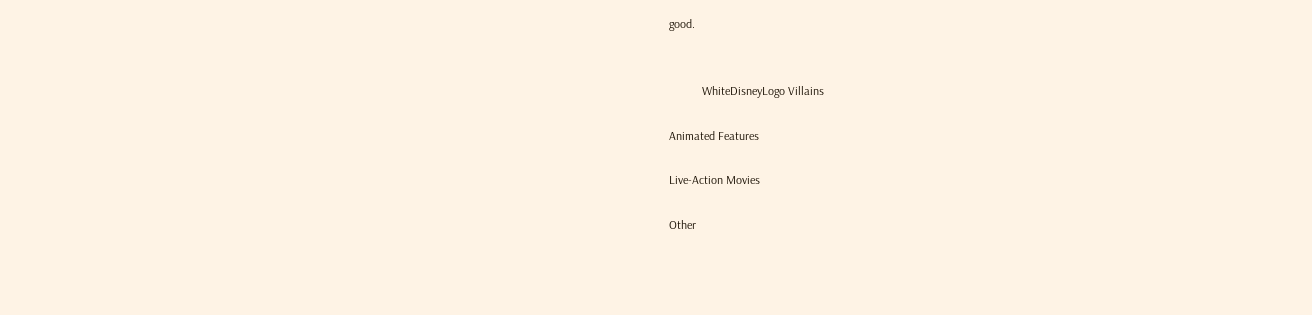good.


           WhiteDisneyLogo Villains

Animated Features

Live-Action Movies

Other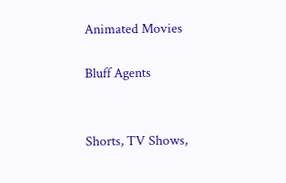Animated Movies

Bluff Agents


Shorts, TV Shows,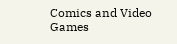Comics and Video Games